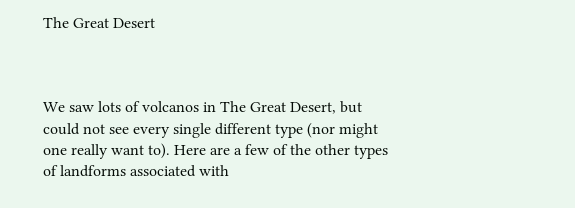The Great Desert



We saw lots of volcanos in The Great Desert, but could not see every single different type (nor might one really want to). Here are a few of the other types of landforms associated with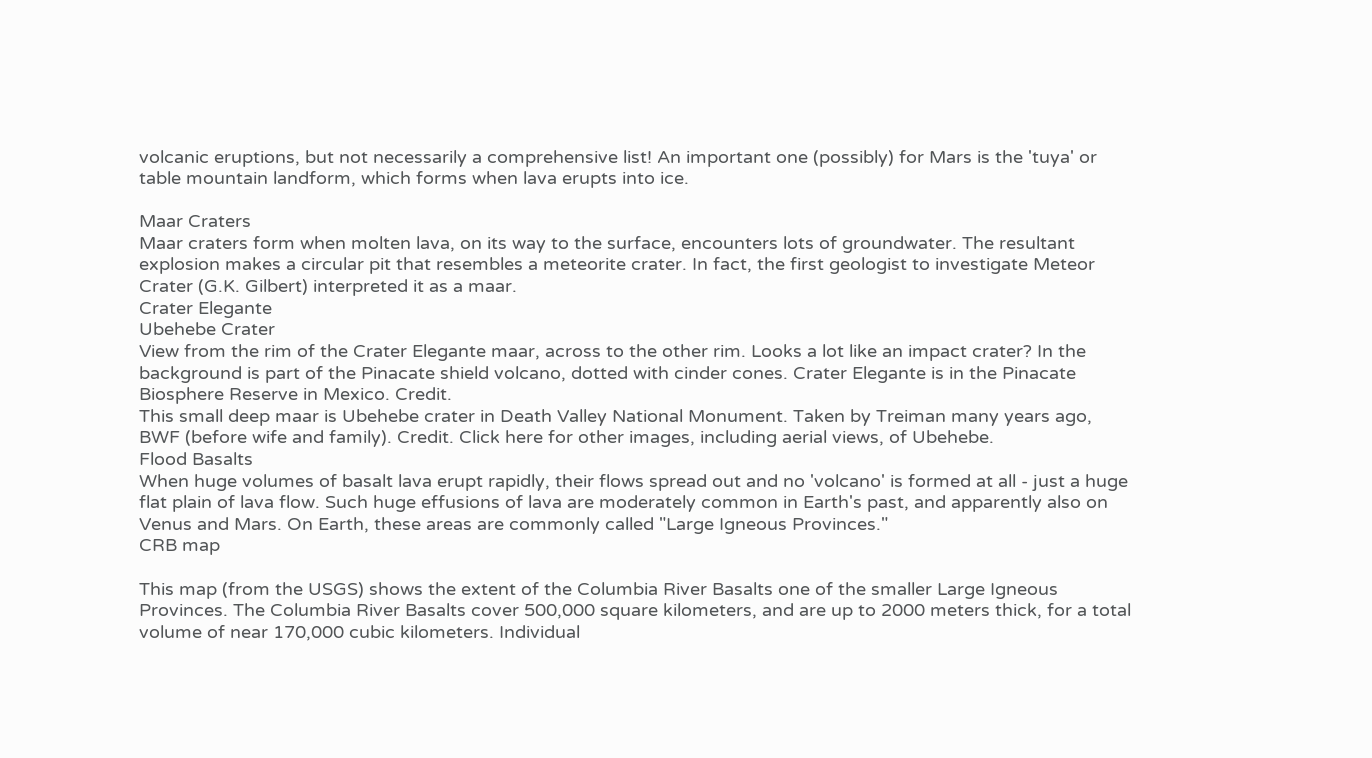volcanic eruptions, but not necessarily a comprehensive list! An important one (possibly) for Mars is the 'tuya' or table mountain landform, which forms when lava erupts into ice.

Maar Craters
Maar craters form when molten lava, on its way to the surface, encounters lots of groundwater. The resultant explosion makes a circular pit that resembles a meteorite crater. In fact, the first geologist to investigate Meteor Crater (G.K. Gilbert) interpreted it as a maar.
Crater Elegante
Ubehebe Crater
View from the rim of the Crater Elegante maar, across to the other rim. Looks a lot like an impact crater? In the background is part of the Pinacate shield volcano, dotted with cinder cones. Crater Elegante is in the Pinacate Biosphere Reserve in Mexico. Credit.
This small deep maar is Ubehebe crater in Death Valley National Monument. Taken by Treiman many years ago, BWF (before wife and family). Credit. Click here for other images, including aerial views, of Ubehebe.
Flood Basalts
When huge volumes of basalt lava erupt rapidly, their flows spread out and no 'volcano' is formed at all - just a huge flat plain of lava flow. Such huge effusions of lava are moderately common in Earth's past, and apparently also on Venus and Mars. On Earth, these areas are commonly called "Large Igneous Provinces."
CRB map

This map (from the USGS) shows the extent of the Columbia River Basalts one of the smaller Large Igneous Provinces. The Columbia River Basalts cover 500,000 square kilometers, and are up to 2000 meters thick, for a total volume of near 170,000 cubic kilometers. Individual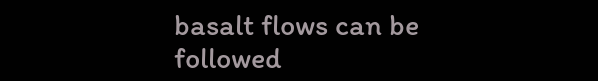basalt flows can be followed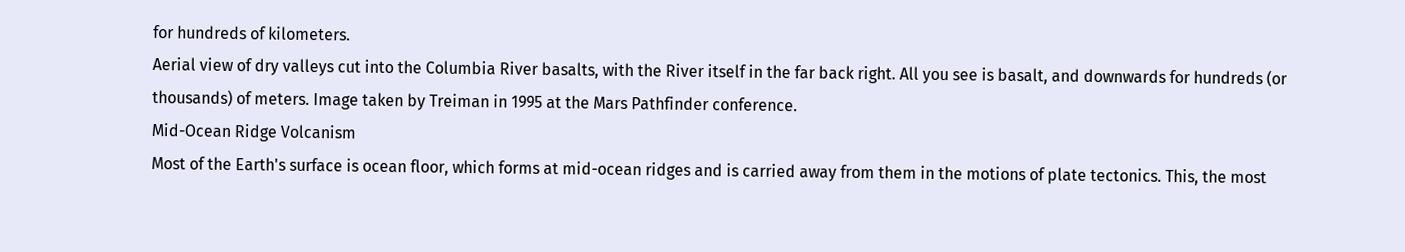for hundreds of kilometers.
Aerial view of dry valleys cut into the Columbia River basalts, with the River itself in the far back right. All you see is basalt, and downwards for hundreds (or thousands) of meters. Image taken by Treiman in 1995 at the Mars Pathfinder conference.
Mid-Ocean Ridge Volcanism
Most of the Earth's surface is ocean floor, which forms at mid-ocean ridges and is carried away from them in the motions of plate tectonics. This, the most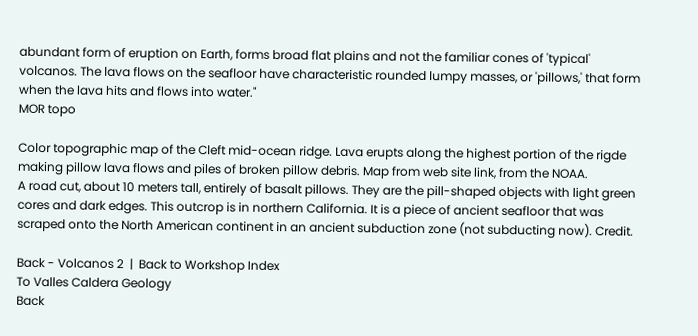abundant form of eruption on Earth, forms broad flat plains and not the familiar cones of 'typical' volcanos. The lava flows on the seafloor have characteristic rounded lumpy masses, or 'pillows,' that form when the lava hits and flows into water."
MOR topo

Color topographic map of the Cleft mid-ocean ridge. Lava erupts along the highest portion of the rigde making pillow lava flows and piles of broken pillow debris. Map from web site link, from the NOAA.
A road cut, about 10 meters tall, entirely of basalt pillows. They are the pill-shaped objects with light green cores and dark edges. This outcrop is in northern California. It is a piece of ancient seafloor that was scraped onto the North American continent in an ancient subduction zone (not subducting now). Credit.

Back - Volcanos 2  |  Back to Workshop Index
To Valles Caldera Geology
Back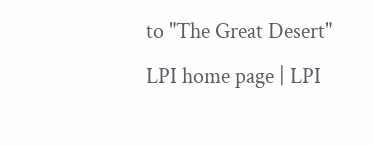to "The Great Desert"
LPI home page | LPI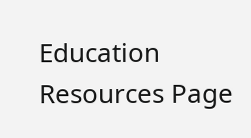Education Resources Page